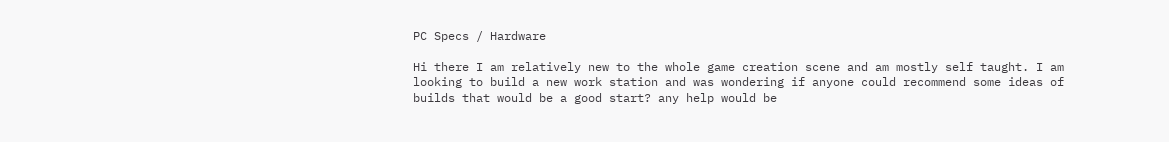PC Specs / Hardware

Hi there I am relatively new to the whole game creation scene and am mostly self taught. I am looking to build a new work station and was wondering if anyone could recommend some ideas of builds that would be a good start? any help would be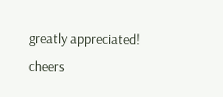greatly appreciated! cheers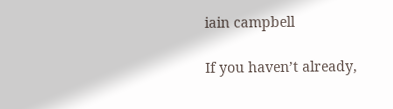iain campbell

If you haven’t already,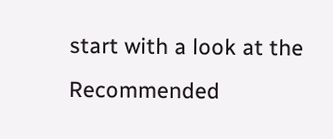start with a look at the Recommended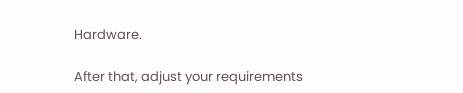Hardware.

After that, adjust your requirements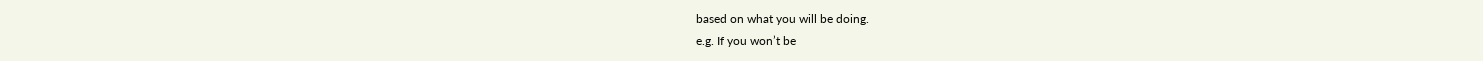based on what you will be doing.
e.g. If you won’t be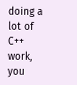doing a lot of C++ work, you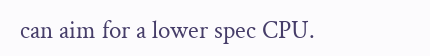can aim for a lower spec CPU.